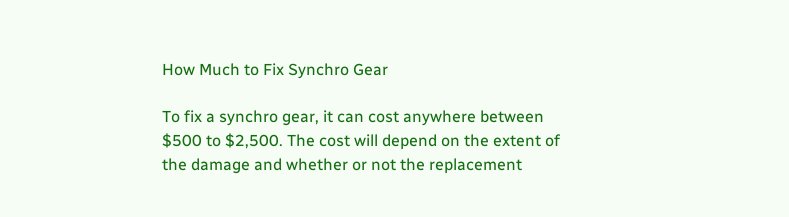How Much to Fix Synchro Gear

To fix a synchro gear, it can cost anywhere between $500 to $2,500. The cost will depend on the extent of the damage and whether or not the replacement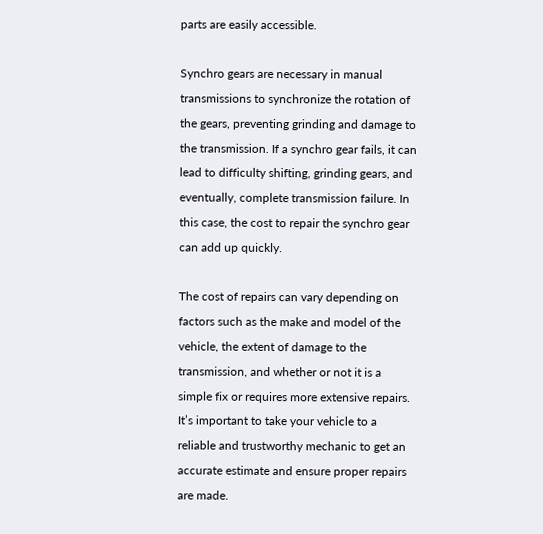parts are easily accessible.

Synchro gears are necessary in manual transmissions to synchronize the rotation of the gears, preventing grinding and damage to the transmission. If a synchro gear fails, it can lead to difficulty shifting, grinding gears, and eventually, complete transmission failure. In this case, the cost to repair the synchro gear can add up quickly.

The cost of repairs can vary depending on factors such as the make and model of the vehicle, the extent of damage to the transmission, and whether or not it is a simple fix or requires more extensive repairs. It’s important to take your vehicle to a reliable and trustworthy mechanic to get an accurate estimate and ensure proper repairs are made.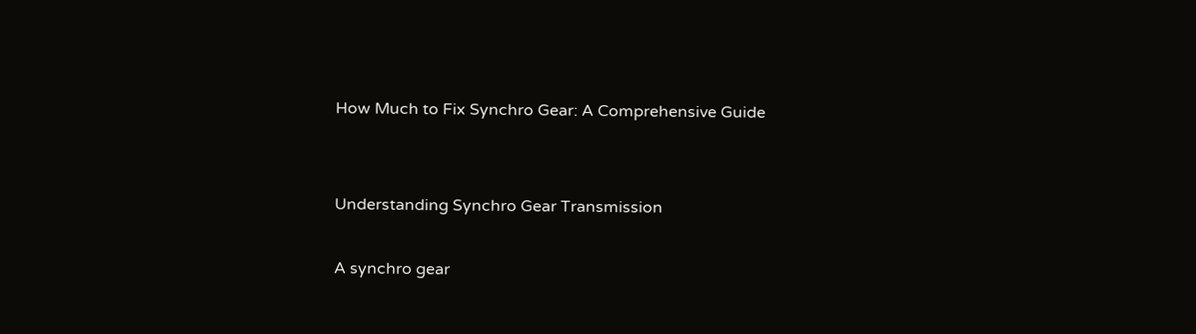How Much to Fix Synchro Gear: A Comprehensive Guide


Understanding Synchro Gear Transmission

A synchro gear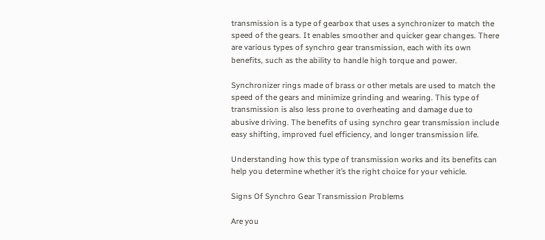transmission is a type of gearbox that uses a synchronizer to match the speed of the gears. It enables smoother and quicker gear changes. There are various types of synchro gear transmission, each with its own benefits, such as the ability to handle high torque and power.

Synchronizer rings made of brass or other metals are used to match the speed of the gears and minimize grinding and wearing. This type of transmission is also less prone to overheating and damage due to abusive driving. The benefits of using synchro gear transmission include easy shifting, improved fuel efficiency, and longer transmission life.

Understanding how this type of transmission works and its benefits can help you determine whether it’s the right choice for your vehicle.

Signs Of Synchro Gear Transmission Problems

Are you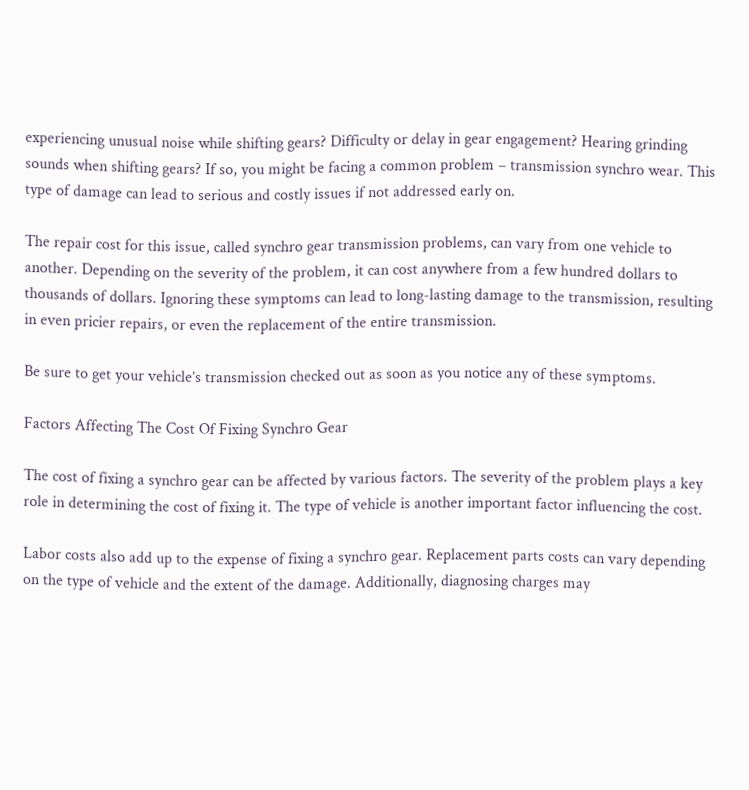experiencing unusual noise while shifting gears? Difficulty or delay in gear engagement? Hearing grinding sounds when shifting gears? If so, you might be facing a common problem – transmission synchro wear. This type of damage can lead to serious and costly issues if not addressed early on.

The repair cost for this issue, called synchro gear transmission problems, can vary from one vehicle to another. Depending on the severity of the problem, it can cost anywhere from a few hundred dollars to thousands of dollars. Ignoring these symptoms can lead to long-lasting damage to the transmission, resulting in even pricier repairs, or even the replacement of the entire transmission.

Be sure to get your vehicle’s transmission checked out as soon as you notice any of these symptoms.

Factors Affecting The Cost Of Fixing Synchro Gear

The cost of fixing a synchro gear can be affected by various factors. The severity of the problem plays a key role in determining the cost of fixing it. The type of vehicle is another important factor influencing the cost.

Labor costs also add up to the expense of fixing a synchro gear. Replacement parts costs can vary depending on the type of vehicle and the extent of the damage. Additionally, diagnosing charges may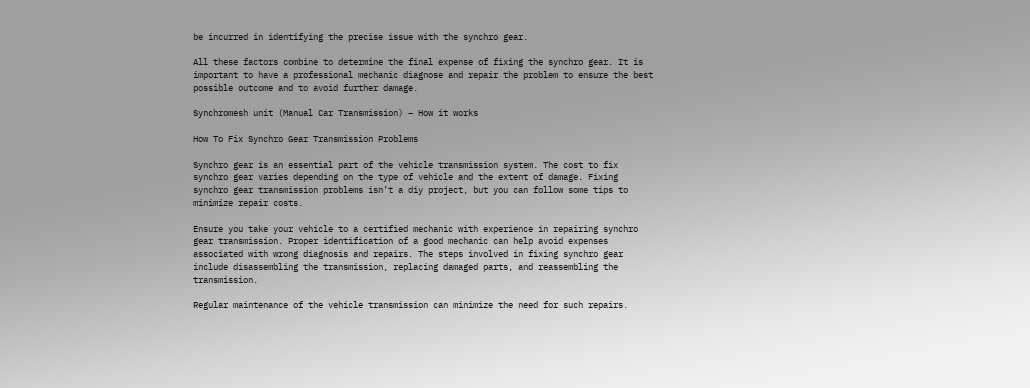be incurred in identifying the precise issue with the synchro gear.

All these factors combine to determine the final expense of fixing the synchro gear. It is important to have a professional mechanic diagnose and repair the problem to ensure the best possible outcome and to avoid further damage.

Synchromesh unit (Manual Car Transmission) – How it works

How To Fix Synchro Gear Transmission Problems

Synchro gear is an essential part of the vehicle transmission system. The cost to fix synchro gear varies depending on the type of vehicle and the extent of damage. Fixing synchro gear transmission problems isn’t a diy project, but you can follow some tips to minimize repair costs.

Ensure you take your vehicle to a certified mechanic with experience in repairing synchro gear transmission. Proper identification of a good mechanic can help avoid expenses associated with wrong diagnosis and repairs. The steps involved in fixing synchro gear include disassembling the transmission, replacing damaged parts, and reassembling the transmission.

Regular maintenance of the vehicle transmission can minimize the need for such repairs.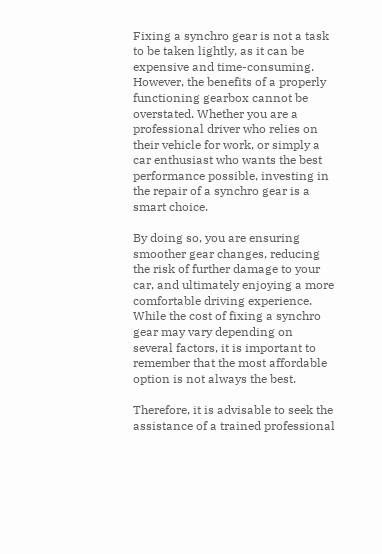Fixing a synchro gear is not a task to be taken lightly, as it can be expensive and time-consuming. However, the benefits of a properly functioning gearbox cannot be overstated. Whether you are a professional driver who relies on their vehicle for work, or simply a car enthusiast who wants the best performance possible, investing in the repair of a synchro gear is a smart choice.

By doing so, you are ensuring smoother gear changes, reducing the risk of further damage to your car, and ultimately enjoying a more comfortable driving experience. While the cost of fixing a synchro gear may vary depending on several factors, it is important to remember that the most affordable option is not always the best.

Therefore, it is advisable to seek the assistance of a trained professional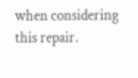when considering this repair.